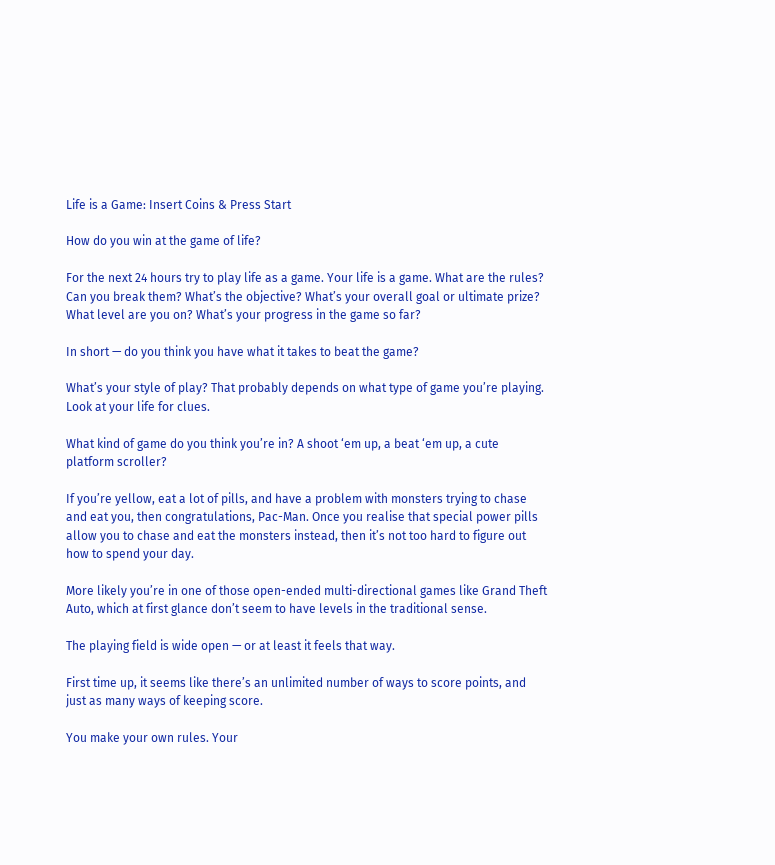Life is a Game: Insert Coins & Press Start

How do you win at the game of life?

For the next 24 hours try to play life as a game. Your life is a game. What are the rules? Can you break them? What’s the objective? What’s your overall goal or ultimate prize? What level are you on? What’s your progress in the game so far?

In short — do you think you have what it takes to beat the game?

What’s your style of play? That probably depends on what type of game you’re playing. Look at your life for clues.

What kind of game do you think you’re in? A shoot ‘em up, a beat ‘em up, a cute platform scroller?

If you’re yellow, eat a lot of pills, and have a problem with monsters trying to chase and eat you, then congratulations, Pac-Man. Once you realise that special power pills allow you to chase and eat the monsters instead, then it’s not too hard to figure out how to spend your day.

More likely you’re in one of those open-ended multi-directional games like Grand Theft Auto, which at first glance don’t seem to have levels in the traditional sense.

The playing field is wide open — or at least it feels that way.

First time up, it seems like there’s an unlimited number of ways to score points, and just as many ways of keeping score.

You make your own rules. Your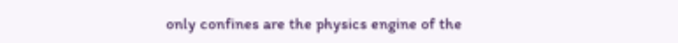only confines are the physics engine of the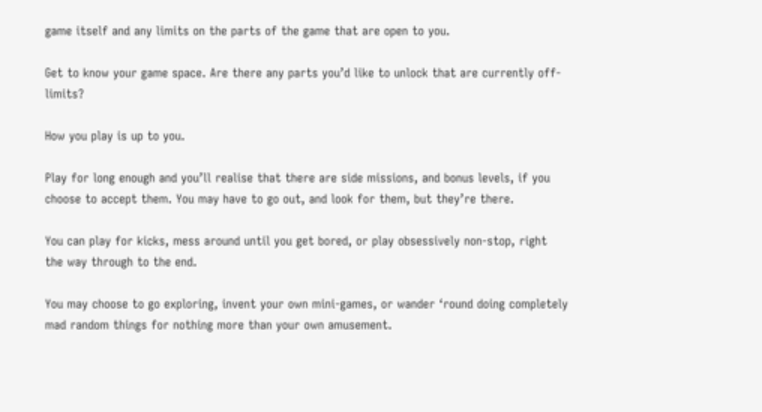game itself and any limits on the parts of the game that are open to you.

Get to know your game space. Are there any parts you’d like to unlock that are currently off-limits?

How you play is up to you.

Play for long enough and you’ll realise that there are side missions, and bonus levels, if you choose to accept them. You may have to go out, and look for them, but they’re there.

You can play for kicks, mess around until you get bored, or play obsessively non-stop, right the way through to the end.

You may choose to go exploring, invent your own mini-games, or wander ‘round doing completely mad random things for nothing more than your own amusement.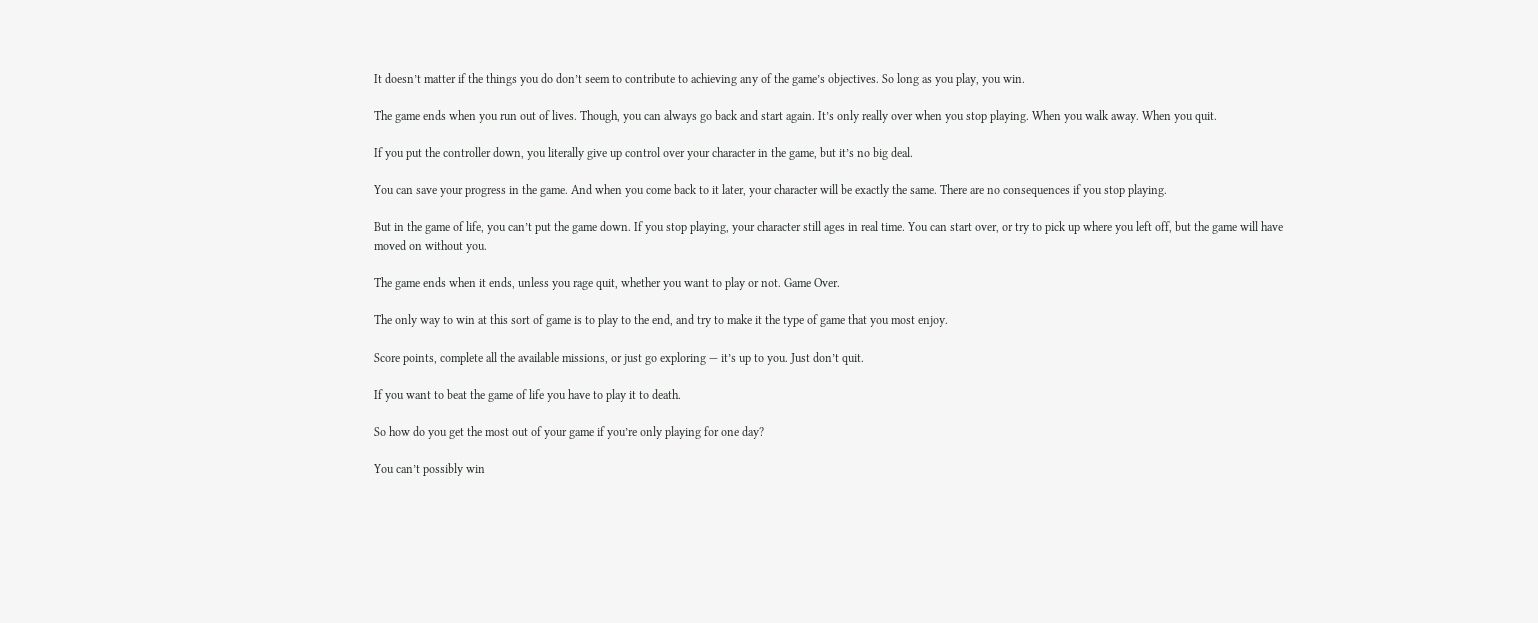It doesn’t matter if the things you do don’t seem to contribute to achieving any of the game’s objectives. So long as you play, you win.

The game ends when you run out of lives. Though, you can always go back and start again. It’s only really over when you stop playing. When you walk away. When you quit.

If you put the controller down, you literally give up control over your character in the game, but it’s no big deal.

You can save your progress in the game. And when you come back to it later, your character will be exactly the same. There are no consequences if you stop playing.

But in the game of life, you can’t put the game down. If you stop playing, your character still ages in real time. You can start over, or try to pick up where you left off, but the game will have moved on without you.

The game ends when it ends, unless you rage quit, whether you want to play or not. Game Over.

The only way to win at this sort of game is to play to the end, and try to make it the type of game that you most enjoy.

Score points, complete all the available missions, or just go exploring — it’s up to you. Just don’t quit.

If you want to beat the game of life you have to play it to death.

So how do you get the most out of your game if you’re only playing for one day?

You can’t possibly win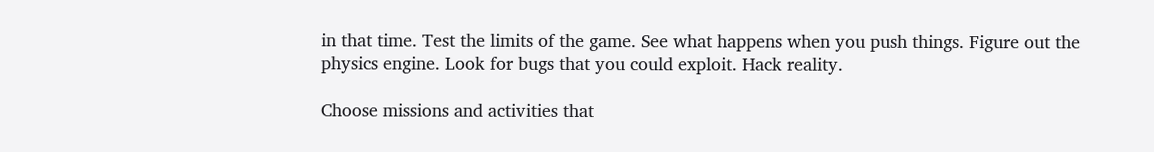in that time. Test the limits of the game. See what happens when you push things. Figure out the physics engine. Look for bugs that you could exploit. Hack reality.

Choose missions and activities that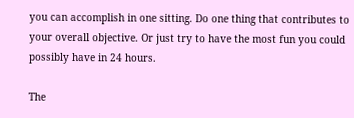you can accomplish in one sitting. Do one thing that contributes to your overall objective. Or just try to have the most fun you could possibly have in 24 hours.

The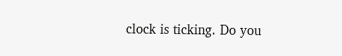clock is ticking. Do you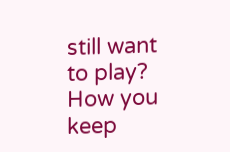still want to play? How you keep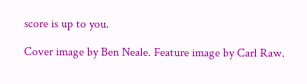score is up to you.

Cover image by Ben Neale. Feature image by Carl Raw.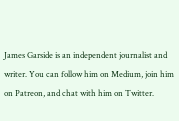James Garside is an independent journalist and writer. You can follow him on Medium, join him on Patreon, and chat with him on Twitter.